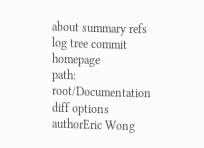about summary refs log tree commit homepage
path: root/Documentation
diff options
authorEric Wong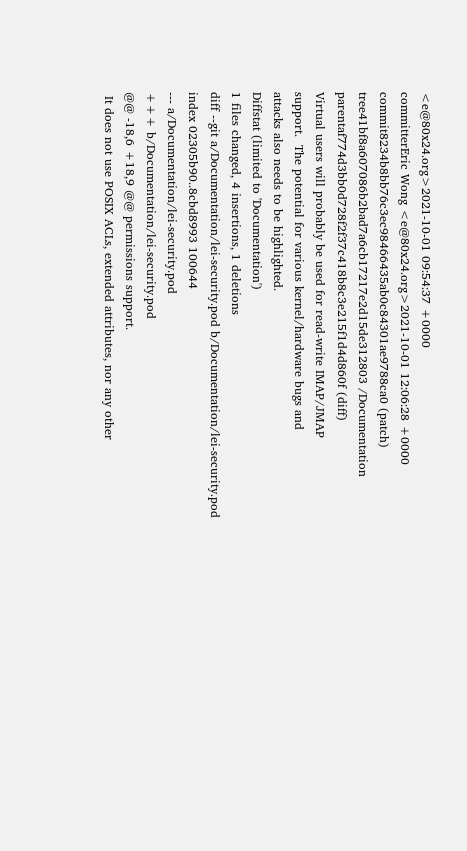<e@80x24.org>2021-10-01 09:54:37 +0000
committerEric Wong <e@80x24.org>2021-10-01 12:06:28 +0000
commit8234b8bb76c3ec98466435ab0c84301ae9788ca0 (patch)
tree41bf8a607086b2bad7a6cb17217e2d15de312803 /Documentation
parentaf774d3bb0d728f2f37c418b8c3e215f1d4d860f (diff)
Virtual users will probably be used for read-write IMAP/JMAP
support.  The potential for various kernel/hardware bugs and
attacks also needs to be highlighted.
Diffstat (limited to 'Documentation')
1 files changed, 4 insertions, 1 deletions
diff --git a/Documentation/lei-security.pod b/Documentation/lei-security.pod
index 02305b90..8cbd8993 100644
--- a/Documentation/lei-security.pod
+++ b/Documentation/lei-security.pod
@@ -18,6 +18,9 @@ permissions support.
 It does not use POSIX ACLs, extended attributes, nor any other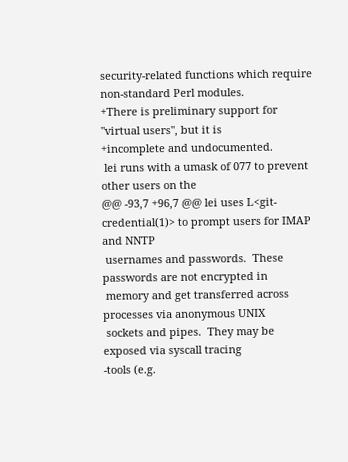security-related functions which require non-standard Perl modules.
+There is preliminary support for "virtual users", but it is
+incomplete and undocumented.
 lei runs with a umask of 077 to prevent other users on the
@@ -93,7 +96,7 @@ lei uses L<git-credential(1)> to prompt users for IMAP and NNTP
 usernames and passwords.  These passwords are not encrypted in
 memory and get transferred across processes via anonymous UNIX
 sockets and pipes.  They may be exposed via syscall tracing
-tools (e.g.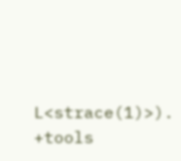L<strace(1)>).
+tools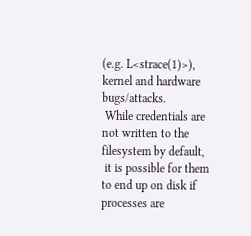(e.g. L<strace(1)>), kernel and hardware bugs/attacks.
 While credentials are not written to the filesystem by default,
 it is possible for them to end up on disk if processes are